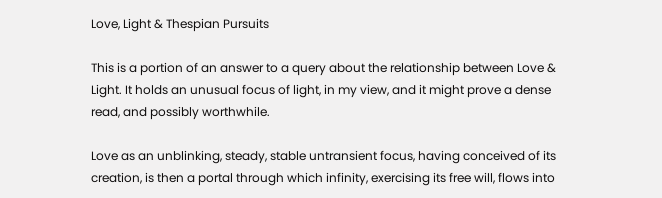Love, Light & Thespian Pursuits

This is a portion of an answer to a query about the relationship between Love & Light. It holds an unusual focus of light, in my view, and it might prove a dense read, and possibly worthwhile.

Love as an unblinking, steady, stable untransient focus, having conceived of its creation, is then a portal through which infinity, exercising its free will, flows into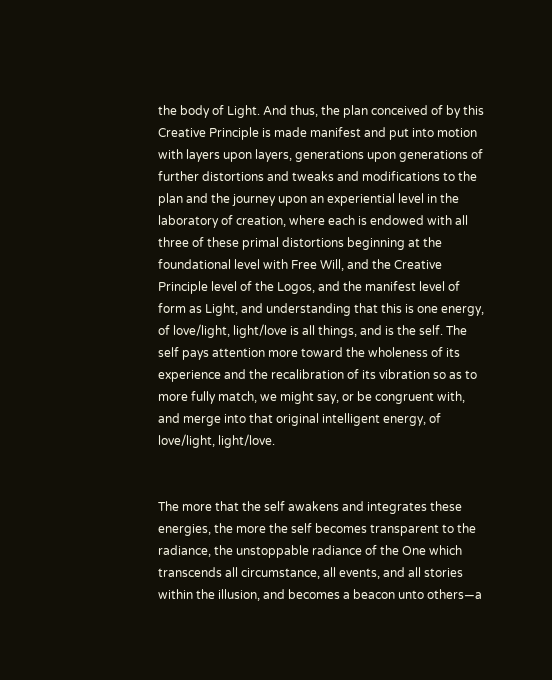the body of Light. And thus, the plan conceived of by this Creative Principle is made manifest and put into motion with layers upon layers, generations upon generations of further distortions and tweaks and modifications to the plan and the journey upon an experiential level in the laboratory of creation, where each is endowed with all three of these primal distortions beginning at the foundational level with Free Will, and the Creative Principle level of the Logos, and the manifest level of form as Light, and understanding that this is one energy, of love/light, light/love is all things, and is the self. The self pays attention more toward the wholeness of its experience and the recalibration of its vibration so as to more fully match, we might say, or be congruent with, and merge into that original intelligent energy, of love/light, light/love.


The more that the self awakens and integrates these energies, the more the self becomes transparent to the radiance, the unstoppable radiance of the One which transcends all circumstance, all events, and all stories within the illusion, and becomes a beacon unto others—a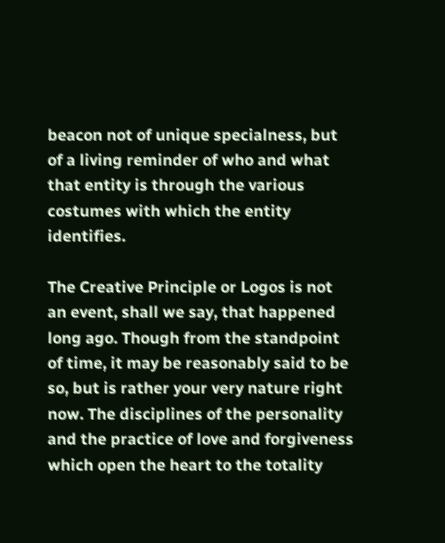beacon not of unique specialness, but of a living reminder of who and what that entity is through the various costumes with which the entity identifies.

The Creative Principle or Logos is not an event, shall we say, that happened long ago. Though from the standpoint of time, it may be reasonably said to be so, but is rather your very nature right now. The disciplines of the personality and the practice of love and forgiveness which open the heart to the totality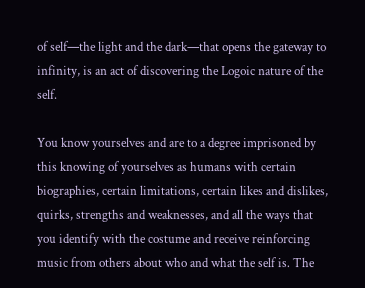of self—the light and the dark—that opens the gateway to infinity, is an act of discovering the Logoic nature of the self.

You know yourselves and are to a degree imprisoned by this knowing of yourselves as humans with certain biographies, certain limitations, certain likes and dislikes, quirks, strengths and weaknesses, and all the ways that you identify with the costume and receive reinforcing music from others about who and what the self is. The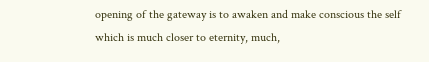opening of the gateway is to awaken and make conscious the self which is much closer to eternity, much,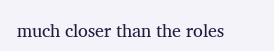much closer than the roles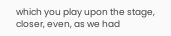which you play upon the stage, closer, even, as we had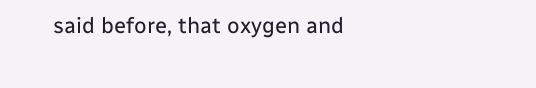said before, that oxygen and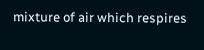mixture of air which respires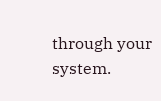through your system.